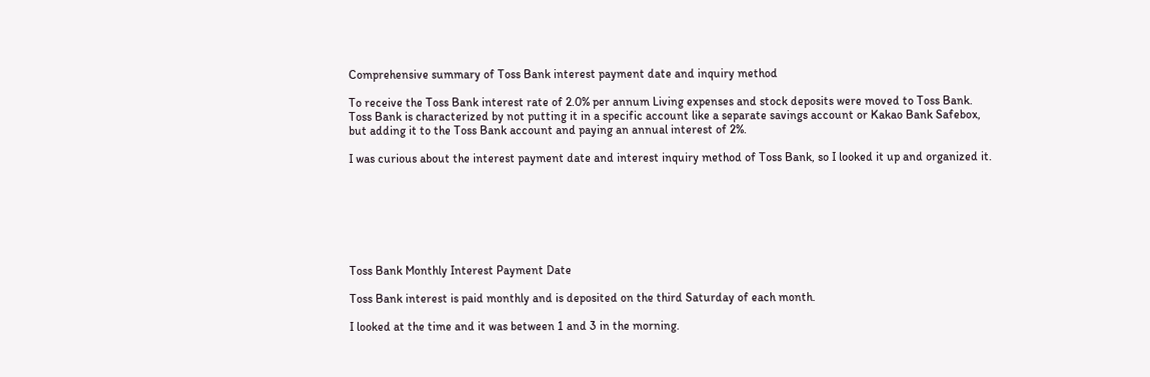Comprehensive summary of Toss Bank interest payment date and inquiry method

To receive the Toss Bank interest rate of 2.0% per annum Living expenses and stock deposits were moved to Toss Bank. Toss Bank is characterized by not putting it in a specific account like a separate savings account or Kakao Bank Safebox, but adding it to the Toss Bank account and paying an annual interest of 2%.

I was curious about the interest payment date and interest inquiry method of Toss Bank, so I looked it up and organized it.







Toss Bank Monthly Interest Payment Date

Toss Bank interest is paid monthly and is deposited on the third Saturday of each month.

I looked at the time and it was between 1 and 3 in the morning.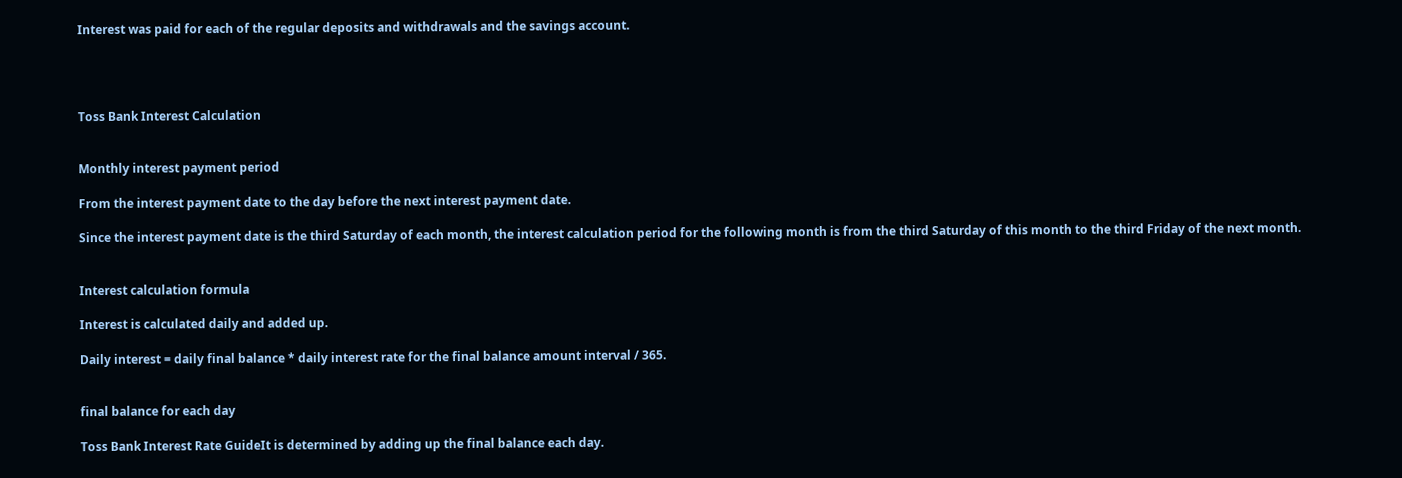Interest was paid for each of the regular deposits and withdrawals and the savings account.




Toss Bank Interest Calculation


Monthly interest payment period

From the interest payment date to the day before the next interest payment date.

Since the interest payment date is the third Saturday of each month, the interest calculation period for the following month is from the third Saturday of this month to the third Friday of the next month.


Interest calculation formula

Interest is calculated daily and added up.

Daily interest = daily final balance * daily interest rate for the final balance amount interval / 365.


final balance for each day

Toss Bank Interest Rate GuideIt is determined by adding up the final balance each day.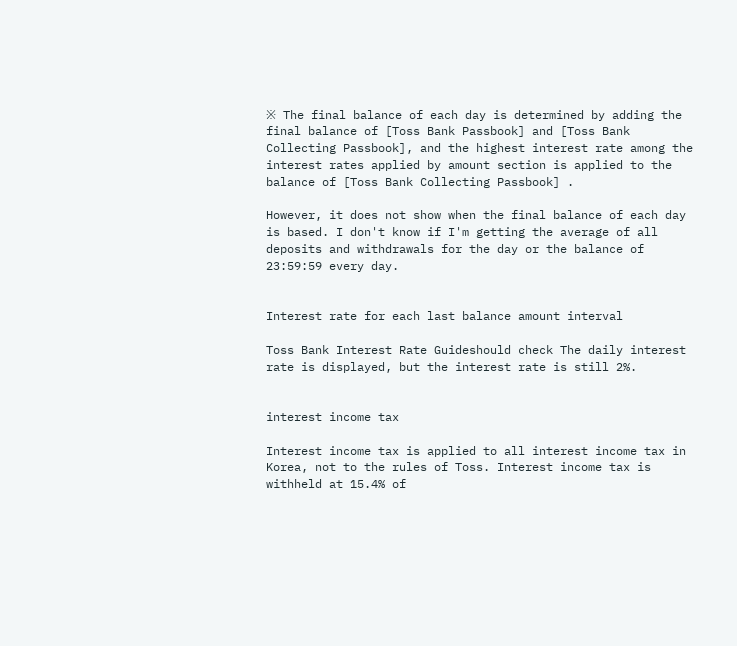※ The final balance of each day is determined by adding the final balance of [Toss Bank Passbook] and [Toss Bank Collecting Passbook], and the highest interest rate among the interest rates applied by amount section is applied to the balance of [Toss Bank Collecting Passbook] .

However, it does not show when the final balance of each day is based. I don't know if I'm getting the average of all deposits and withdrawals for the day or the balance of 23:59:59 every day.


Interest rate for each last balance amount interval

Toss Bank Interest Rate Guideshould check The daily interest rate is displayed, but the interest rate is still 2%.


interest income tax

Interest income tax is applied to all interest income tax in Korea, not to the rules of Toss. Interest income tax is withheld at 15.4% of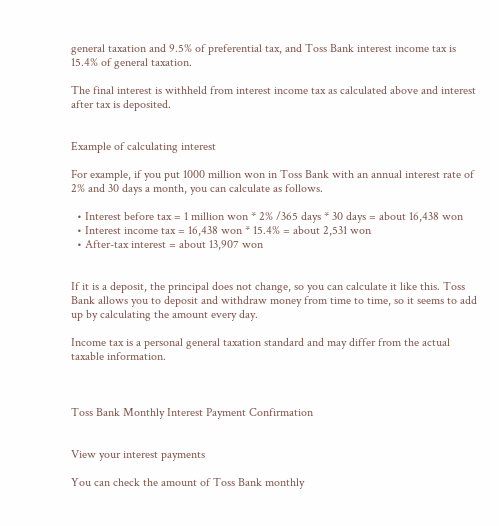general taxation and 9.5% of preferential tax, and Toss Bank interest income tax is 15.4% of general taxation.

The final interest is withheld from interest income tax as calculated above and interest after tax is deposited.


Example of calculating interest

For example, if you put 1000 million won in Toss Bank with an annual interest rate of 2% and 30 days a month, you can calculate as follows.

  • Interest before tax = 1 million won * 2% /365 days * 30 days = about 16,438 won
  • Interest income tax = 16,438 won * 15.4% = about 2,531 won
  • After-tax interest = about 13,907 won


If it is a deposit, the principal does not change, so you can calculate it like this. Toss Bank allows you to deposit and withdraw money from time to time, so it seems to add up by calculating the amount every day.

Income tax is a personal general taxation standard and may differ from the actual taxable information.



Toss Bank Monthly Interest Payment Confirmation


View your interest payments

You can check the amount of Toss Bank monthly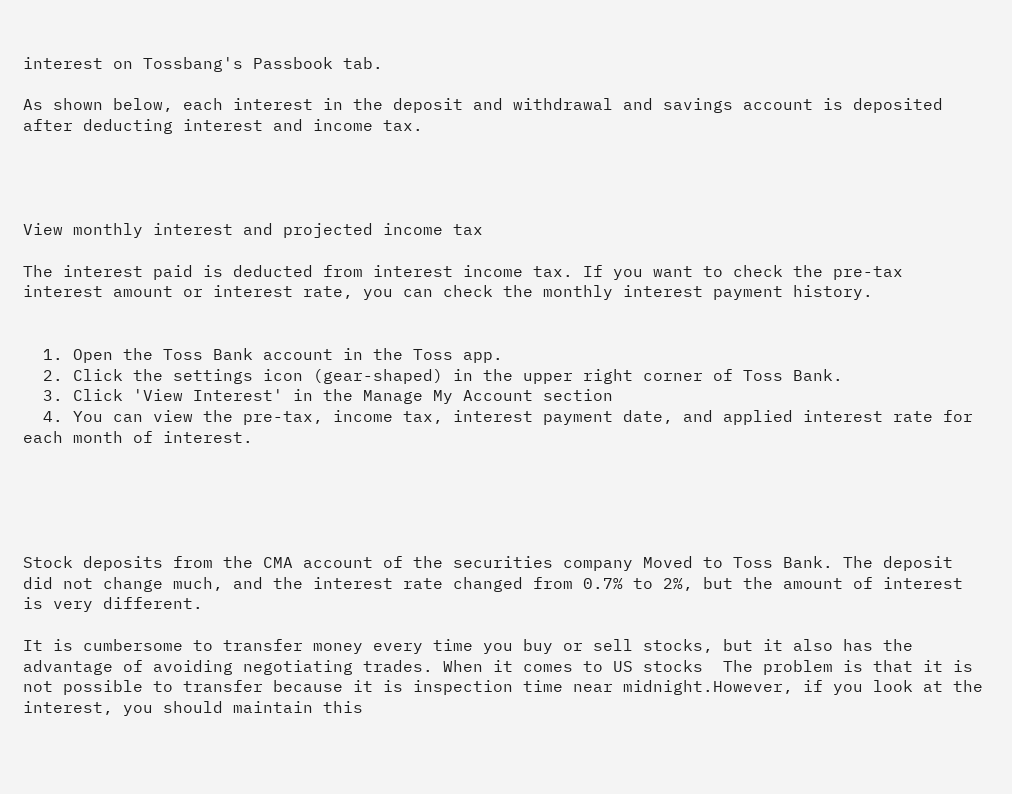interest on Tossbang's Passbook tab.

As shown below, each interest in the deposit and withdrawal and savings account is deposited after deducting interest and income tax.




View monthly interest and projected income tax

The interest paid is deducted from interest income tax. If you want to check the pre-tax interest amount or interest rate, you can check the monthly interest payment history.


  1. Open the Toss Bank account in the Toss app.
  2. Click the settings icon (gear-shaped) in the upper right corner of Toss Bank.
  3. Click 'View Interest' in the Manage My Account section
  4. You can view the pre-tax, income tax, interest payment date, and applied interest rate for each month of interest.





Stock deposits from the CMA account of the securities company Moved to Toss Bank. The deposit did not change much, and the interest rate changed from 0.7% to 2%, but the amount of interest is very different.

It is cumbersome to transfer money every time you buy or sell stocks, but it also has the advantage of avoiding negotiating trades. When it comes to US stocks  The problem is that it is not possible to transfer because it is inspection time near midnight.However, if you look at the interest, you should maintain this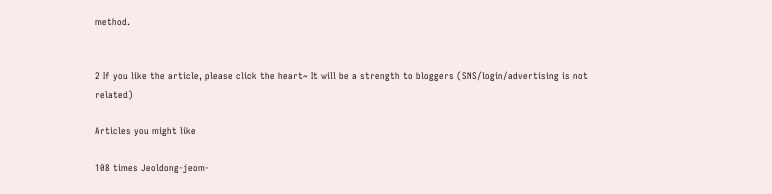method.


2 If you like the article, please click the heart~ It will be a strength to bloggers (SNS/login/advertising is not related)

Articles you might like

108 times Jeoldong-jeom-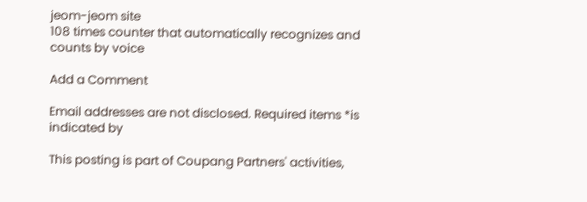jeom-jeom site
108 times counter that automatically recognizes and counts by voice

Add a Comment

Email addresses are not disclosed. Required items *is indicated by

This posting is part of Coupang Partners' activities,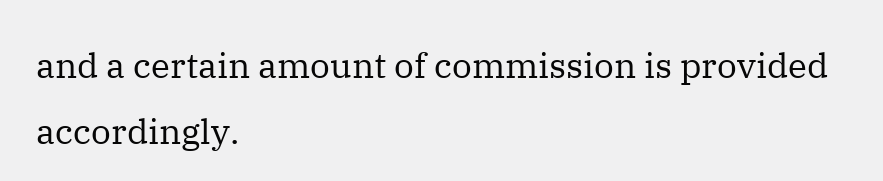and a certain amount of commission is provided accordingly.